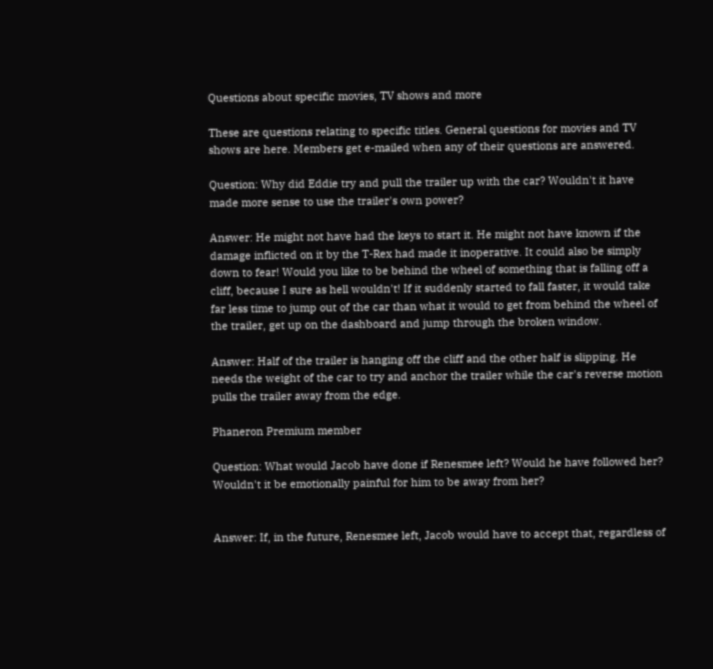Questions about specific movies, TV shows and more

These are questions relating to specific titles. General questions for movies and TV shows are here. Members get e-mailed when any of their questions are answered.

Question: Why did Eddie try and pull the trailer up with the car? Wouldn't it have made more sense to use the trailer's own power?

Answer: He might not have had the keys to start it. He might not have known if the damage inflicted on it by the T-Rex had made it inoperative. It could also be simply down to fear! Would you like to be behind the wheel of something that is falling off a cliff, because I sure as hell wouldn't! If it suddenly started to fall faster, it would take far less time to jump out of the car than what it would to get from behind the wheel of the trailer, get up on the dashboard and jump through the broken window.

Answer: Half of the trailer is hanging off the cliff and the other half is slipping. He needs the weight of the car to try and anchor the trailer while the car's reverse motion pulls the trailer away from the edge.

Phaneron Premium member

Question: What would Jacob have done if Renesmee left? Would he have followed her? Wouldn't it be emotionally painful for him to be away from her?


Answer: If, in the future, Renesmee left, Jacob would have to accept that, regardless of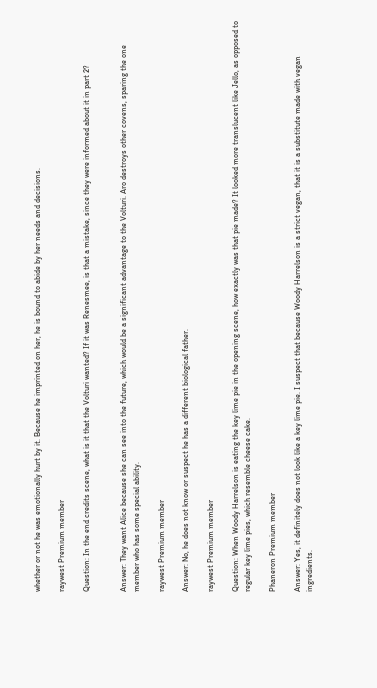whether or not he was emotionally hurt by it. Because he imprinted on her, he is bound to abide by her needs and decisions.

raywest Premium member

Question: In the end credits scene, what is it that the Volturi wanted? If it was Renesmee, is that a mistake, since they were informed about it in part 2?


Answer: They want Alice because she can see into the future, which would be a significant advantage to the Volturi. Aro destroys other covens, sparing the one member who has some special ability.

raywest Premium member

Answer: No, he does not know or suspect he has a different biological father.

raywest Premium member

Question: When Woody Harrelson is eating the key lime pie in the opening scene, how exactly was that pie made? It looked more translucent like Jello, as opposed to regular key lime pies, which resemble cheese cake.

Phaneron Premium member

Answer: Yes, it definitely does not look like a key lime pie. I suspect that because Woody Harrelson is a strict vegan, that it is a substitute made with vegan ingredients.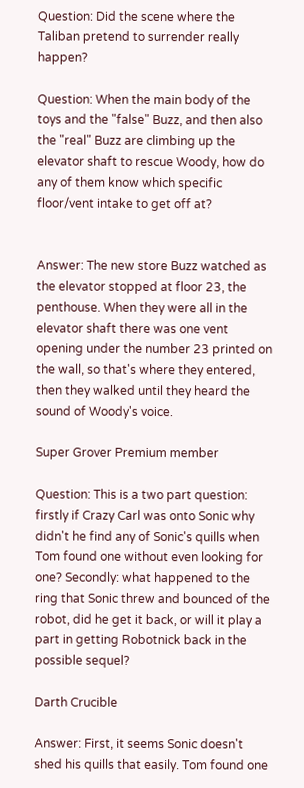Question: Did the scene where the Taliban pretend to surrender really happen?

Question: When the main body of the toys and the "false" Buzz, and then also the "real" Buzz are climbing up the elevator shaft to rescue Woody, how do any of them know which specific floor/vent intake to get off at?


Answer: The new store Buzz watched as the elevator stopped at floor 23, the penthouse. When they were all in the elevator shaft there was one vent opening under the number 23 printed on the wall, so that's where they entered, then they walked until they heard the sound of Woody's voice.

Super Grover Premium member

Question: This is a two part question: firstly if Crazy Carl was onto Sonic why didn't he find any of Sonic's quills when Tom found one without even looking for one? Secondly: what happened to the ring that Sonic threw and bounced of the robot, did he get it back, or will it play a part in getting Robotnick back in the possible sequel?

Darth Crucible

Answer: First, it seems Sonic doesn't shed his quills that easily. Tom found one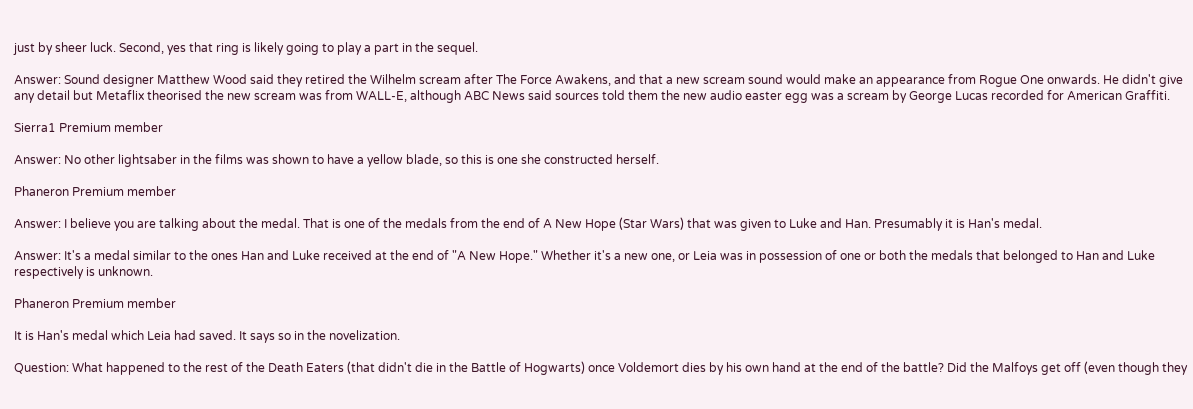just by sheer luck. Second, yes that ring is likely going to play a part in the sequel.

Answer: Sound designer Matthew Wood said they retired the Wilhelm scream after The Force Awakens, and that a new scream sound would make an appearance from Rogue One onwards. He didn't give any detail but Metaflix theorised the new scream was from WALL-E, although ABC News said sources told them the new audio easter egg was a scream by George Lucas recorded for American Graffiti.

Sierra1 Premium member

Answer: No other lightsaber in the films was shown to have a yellow blade, so this is one she constructed herself.

Phaneron Premium member

Answer: I believe you are talking about the medal. That is one of the medals from the end of A New Hope (Star Wars) that was given to Luke and Han. Presumably it is Han's medal.

Answer: It's a medal similar to the ones Han and Luke received at the end of "A New Hope." Whether it's a new one, or Leia was in possession of one or both the medals that belonged to Han and Luke respectively is unknown.

Phaneron Premium member

It is Han's medal which Leia had saved. It says so in the novelization.

Question: What happened to the rest of the Death Eaters (that didn't die in the Battle of Hogwarts) once Voldemort dies by his own hand at the end of the battle? Did the Malfoys get off (even though they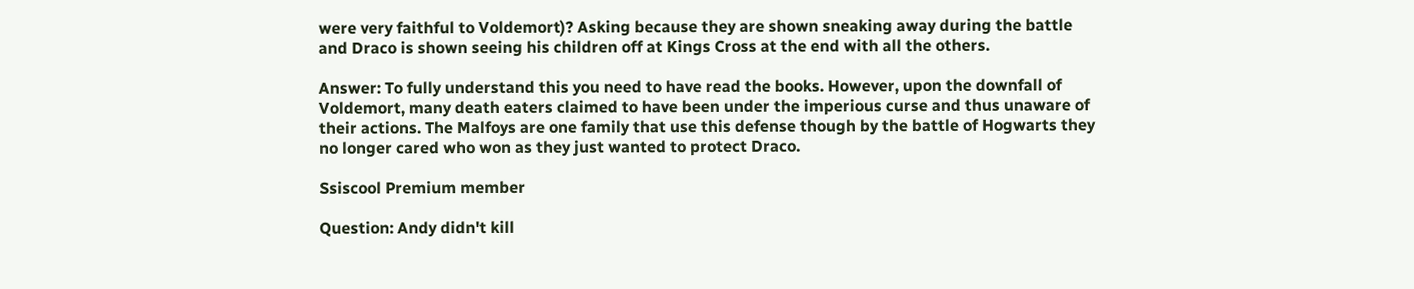were very faithful to Voldemort)? Asking because they are shown sneaking away during the battle and Draco is shown seeing his children off at Kings Cross at the end with all the others.

Answer: To fully understand this you need to have read the books. However, upon the downfall of Voldemort, many death eaters claimed to have been under the imperious curse and thus unaware of their actions. The Malfoys are one family that use this defense though by the battle of Hogwarts they no longer cared who won as they just wanted to protect Draco.

Ssiscool Premium member

Question: Andy didn't kill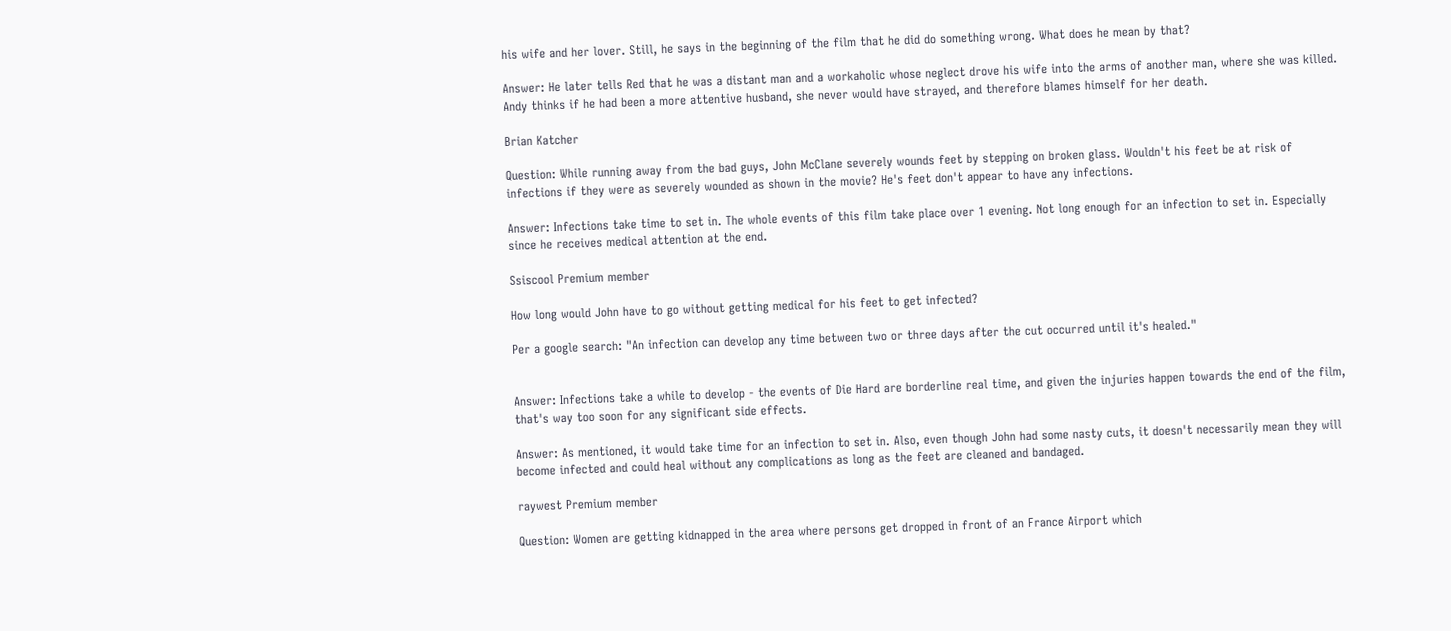his wife and her lover. Still, he says in the beginning of the film that he did do something wrong. What does he mean by that?

Answer: He later tells Red that he was a distant man and a workaholic whose neglect drove his wife into the arms of another man, where she was killed. Andy thinks if he had been a more attentive husband, she never would have strayed, and therefore blames himself for her death.

Brian Katcher

Question: While running away from the bad guys, John McClane severely wounds feet by stepping on broken glass. Wouldn't his feet be at risk of infections if they were as severely wounded as shown in the movie? He's feet don't appear to have any infections.

Answer: Infections take time to set in. The whole events of this film take place over 1 evening. Not long enough for an infection to set in. Especially since he receives medical attention at the end.

Ssiscool Premium member

How long would John have to go without getting medical for his feet to get infected?

Per a google search: "An infection can develop any time between two or three days after the cut occurred until it's healed."


Answer: Infections take a while to develop - the events of Die Hard are borderline real time, and given the injuries happen towards the end of the film, that's way too soon for any significant side effects.

Answer: As mentioned, it would take time for an infection to set in. Also, even though John had some nasty cuts, it doesn't necessarily mean they will become infected and could heal without any complications as long as the feet are cleaned and bandaged.

raywest Premium member

Question: Women are getting kidnapped in the area where persons get dropped in front of an France Airport which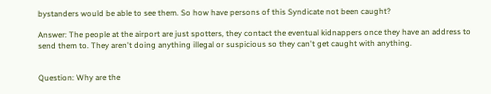bystanders would be able to see them. So how have persons of this Syndicate not been caught?

Answer: The people at the airport are just spotters, they contact the eventual kidnappers once they have an address to send them to. They aren't doing anything illegal or suspicious so they can't get caught with anything.


Question: Why are the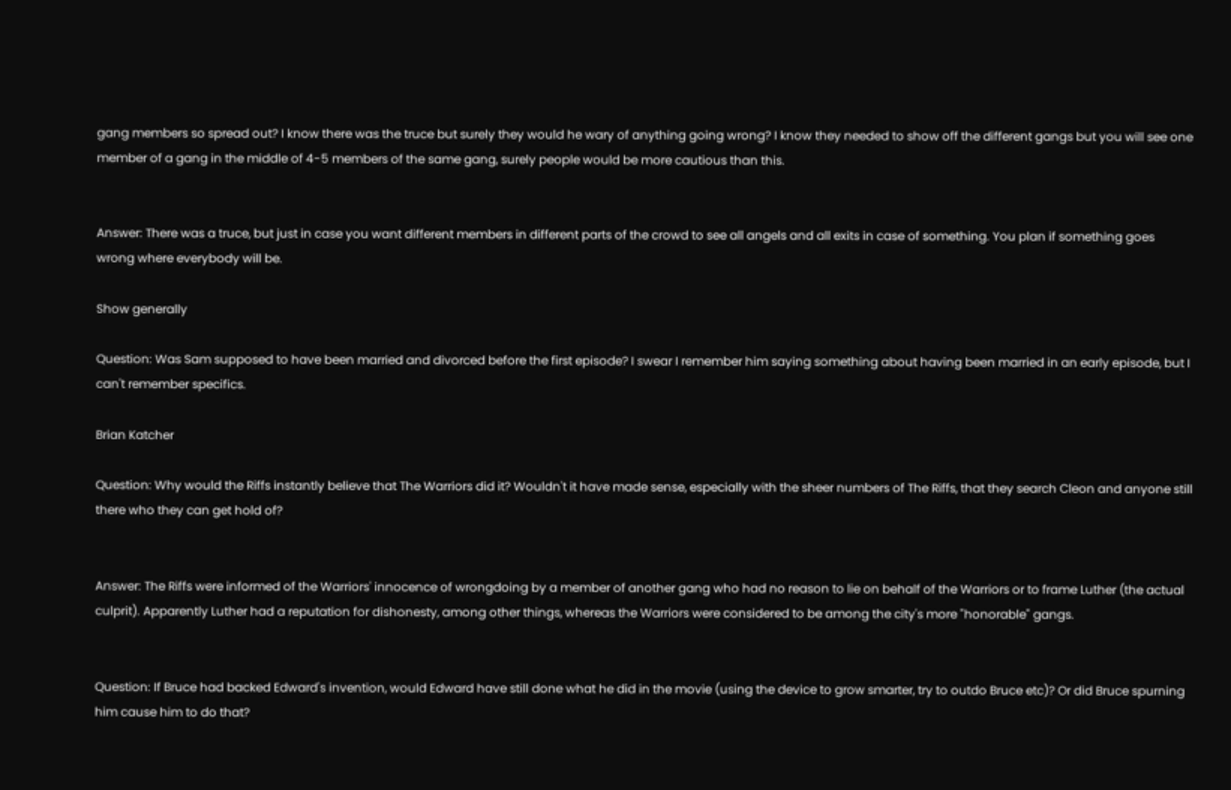gang members so spread out? I know there was the truce but surely they would he wary of anything going wrong? I know they needed to show off the different gangs but you will see one member of a gang in the middle of 4-5 members of the same gang, surely people would be more cautious than this.


Answer: There was a truce, but just in case you want different members in different parts of the crowd to see all angels and all exits in case of something. You plan if something goes wrong where everybody will be.

Show generally

Question: Was Sam supposed to have been married and divorced before the first episode? I swear I remember him saying something about having been married in an early episode, but I can't remember specifics.

Brian Katcher

Question: Why would the Riffs instantly believe that The Warriors did it? Wouldn't it have made sense, especially with the sheer numbers of The Riffs, that they search Cleon and anyone still there who they can get hold of?


Answer: The Riffs were informed of the Warriors' innocence of wrongdoing by a member of another gang who had no reason to lie on behalf of the Warriors or to frame Luther (the actual culprit). Apparently Luther had a reputation for dishonesty, among other things, whereas the Warriors were considered to be among the city's more "honorable" gangs.


Question: If Bruce had backed Edward's invention, would Edward have still done what he did in the movie (using the device to grow smarter, try to outdo Bruce etc)? Or did Bruce spurning him cause him to do that?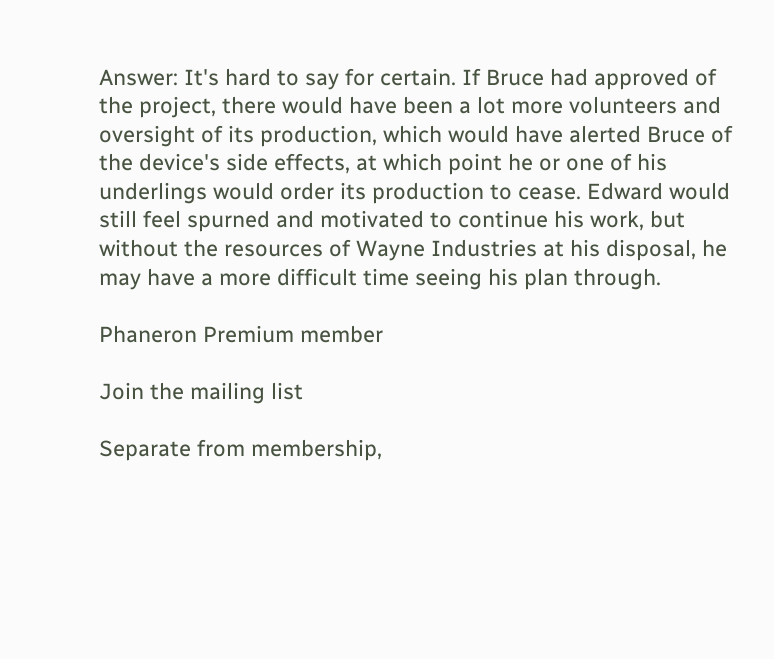Answer: It's hard to say for certain. If Bruce had approved of the project, there would have been a lot more volunteers and oversight of its production, which would have alerted Bruce of the device's side effects, at which point he or one of his underlings would order its production to cease. Edward would still feel spurned and motivated to continue his work, but without the resources of Wayne Industries at his disposal, he may have a more difficult time seeing his plan through.

Phaneron Premium member

Join the mailing list

Separate from membership,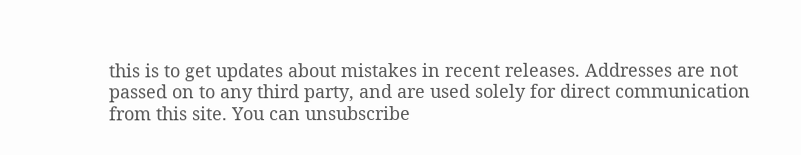this is to get updates about mistakes in recent releases. Addresses are not passed on to any third party, and are used solely for direct communication from this site. You can unsubscribe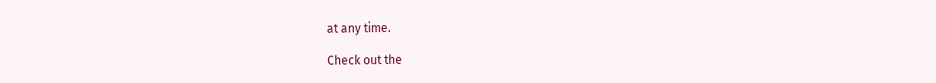at any time.

Check out the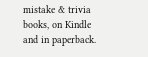mistake & trivia books, on Kindle and in paperback.